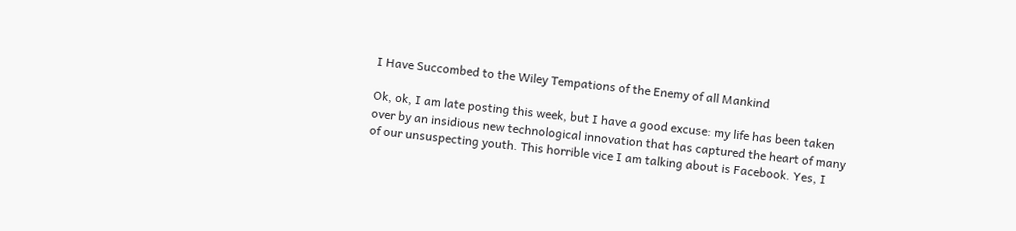I Have Succombed to the Wiley Tempations of the Enemy of all Mankind

Ok, ok, I am late posting this week, but I have a good excuse: my life has been taken over by an insidious new technological innovation that has captured the heart of many of our unsuspecting youth. This horrible vice I am talking about is Facebook. Yes, I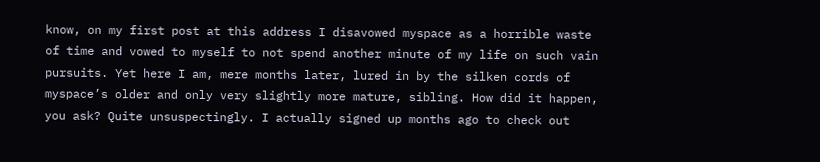know, on my first post at this address I disavowed myspace as a horrible waste of time and vowed to myself to not spend another minute of my life on such vain pursuits. Yet here I am, mere months later, lured in by the silken cords of myspace’s older and only very slightly more mature, sibling. How did it happen, you ask? Quite unsuspectingly. I actually signed up months ago to check out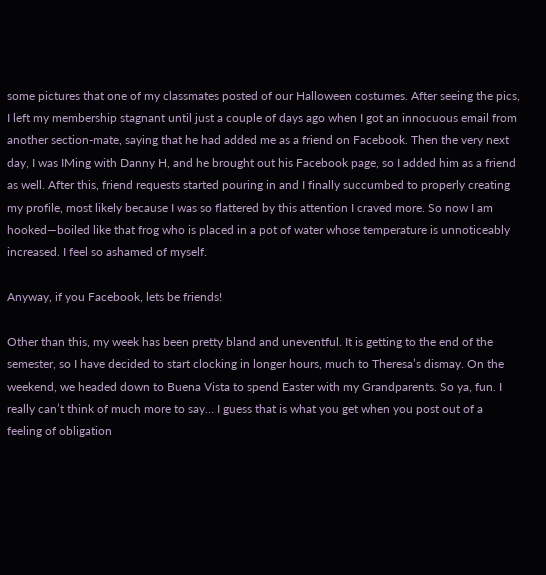some pictures that one of my classmates posted of our Halloween costumes. After seeing the pics, I left my membership stagnant until just a couple of days ago when I got an innocuous email from another section-mate, saying that he had added me as a friend on Facebook. Then the very next day, I was IMing with Danny H, and he brought out his Facebook page, so I added him as a friend as well. After this, friend requests started pouring in and I finally succumbed to properly creating my profile, most likely because I was so flattered by this attention I craved more. So now I am hooked—boiled like that frog who is placed in a pot of water whose temperature is unnoticeably increased. I feel so ashamed of myself.

Anyway, if you Facebook, lets be friends!

Other than this, my week has been pretty bland and uneventful. It is getting to the end of the semester, so I have decided to start clocking in longer hours, much to Theresa’s dismay. On the weekend, we headed down to Buena Vista to spend Easter with my Grandparents. So ya, fun. I really can’t think of much more to say… I guess that is what you get when you post out of a feeling of obligation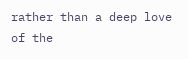rather than a deep love of the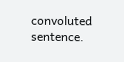convoluted sentence.